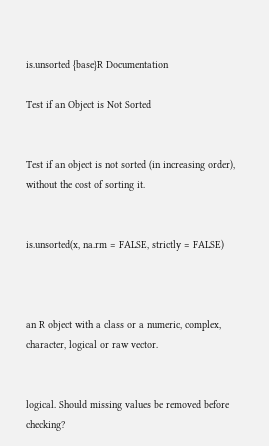is.unsorted {base}R Documentation

Test if an Object is Not Sorted


Test if an object is not sorted (in increasing order), without the cost of sorting it.


is.unsorted(x, na.rm = FALSE, strictly = FALSE)



an R object with a class or a numeric, complex, character, logical or raw vector.


logical. Should missing values be removed before checking?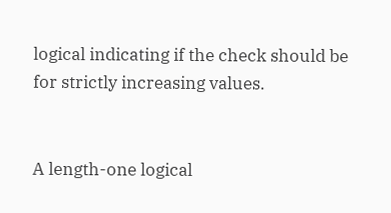logical indicating if the check should be for strictly increasing values.


A length-one logical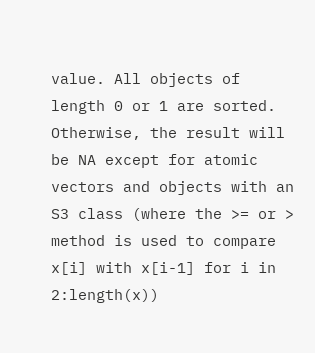value. All objects of length 0 or 1 are sorted. Otherwise, the result will be NA except for atomic vectors and objects with an S3 class (where the >= or > method is used to compare x[i] with x[i-1] for i in 2:length(x))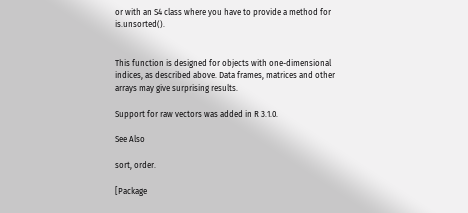or with an S4 class where you have to provide a method for is.unsorted().


This function is designed for objects with one-dimensional indices, as described above. Data frames, matrices and other arrays may give surprising results.

Support for raw vectors was added in R 3.1.0.

See Also

sort, order.

[Package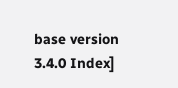base version 3.4.0 Index]